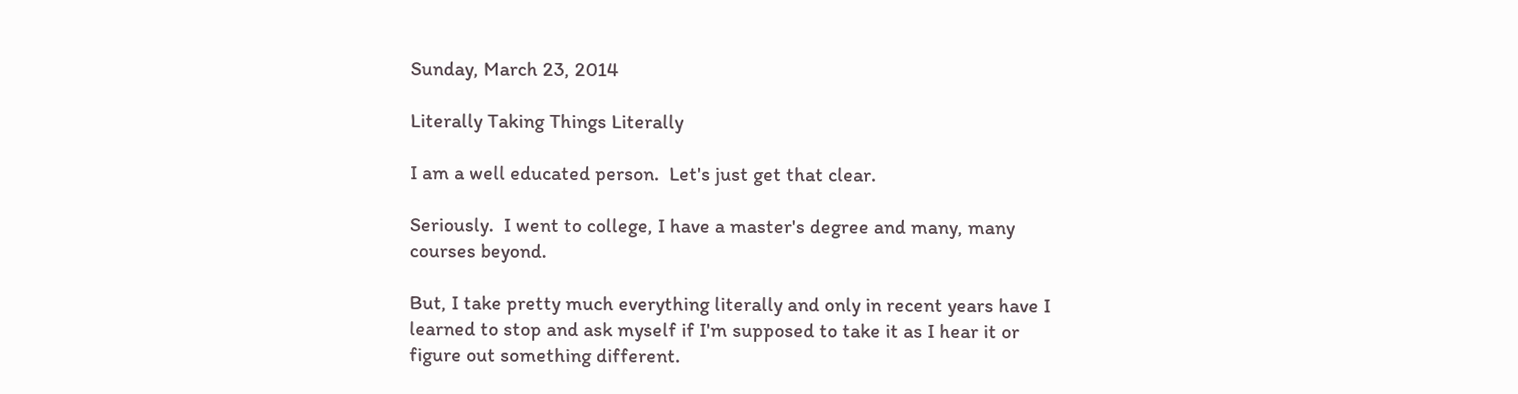Sunday, March 23, 2014

Literally Taking Things Literally

I am a well educated person.  Let's just get that clear.

Seriously.  I went to college, I have a master's degree and many, many courses beyond.

But, I take pretty much everything literally and only in recent years have I learned to stop and ask myself if I'm supposed to take it as I hear it or figure out something different.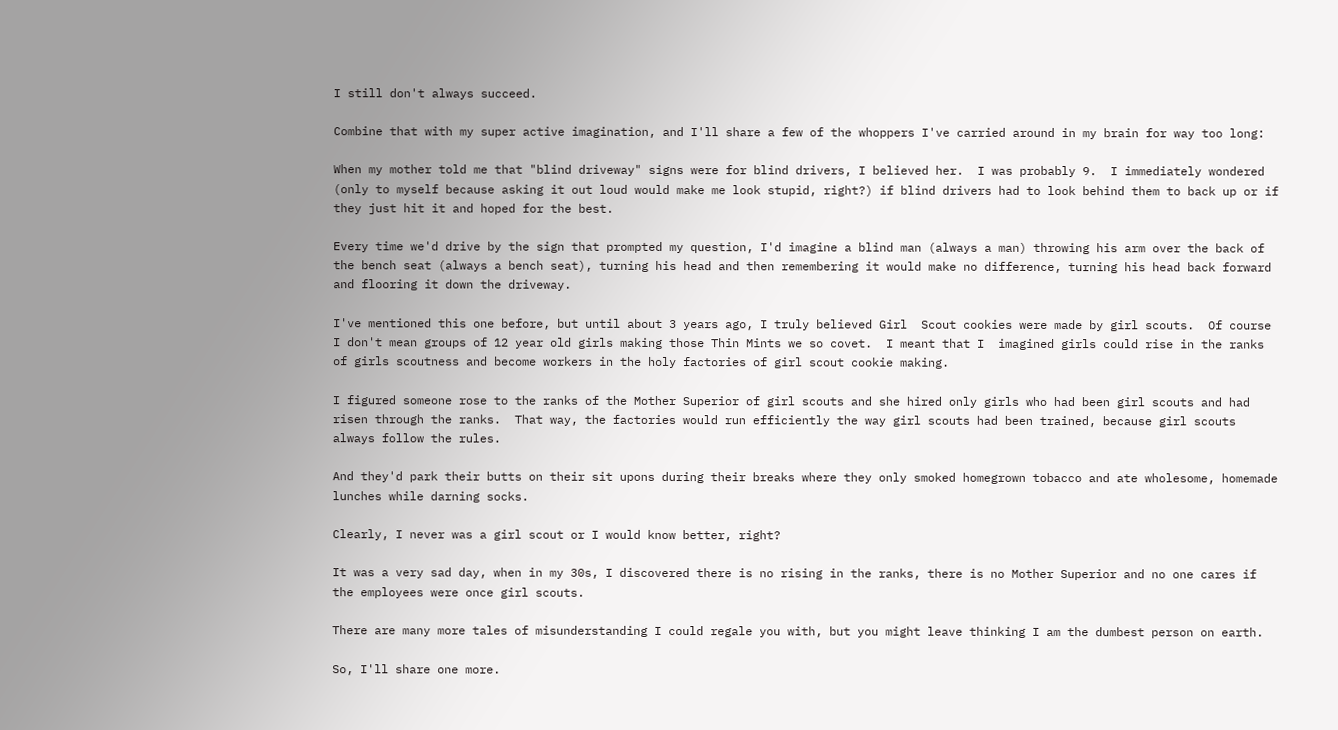I still don't always succeed.

Combine that with my super active imagination, and I'll share a few of the whoppers I've carried around in my brain for way too long:

When my mother told me that "blind driveway" signs were for blind drivers, I believed her.  I was probably 9.  I immediately wondered (only to myself because asking it out loud would make me look stupid, right?) if blind drivers had to look behind them to back up or if they just hit it and hoped for the best.

Every time we'd drive by the sign that prompted my question, I'd imagine a blind man (always a man) throwing his arm over the back of the bench seat (always a bench seat), turning his head and then remembering it would make no difference, turning his head back forward and flooring it down the driveway.

I've mentioned this one before, but until about 3 years ago, I truly believed Girl  Scout cookies were made by girl scouts.  Of course I don't mean groups of 12 year old girls making those Thin Mints we so covet.  I meant that I  imagined girls could rise in the ranks of girls scoutness and become workers in the holy factories of girl scout cookie making.

I figured someone rose to the ranks of the Mother Superior of girl scouts and she hired only girls who had been girl scouts and had risen through the ranks.  That way, the factories would run efficiently the way girl scouts had been trained, because girl scouts always follow the rules.

And they'd park their butts on their sit upons during their breaks where they only smoked homegrown tobacco and ate wholesome, homemade lunches while darning socks.

Clearly, I never was a girl scout or I would know better, right?

It was a very sad day, when in my 30s, I discovered there is no rising in the ranks, there is no Mother Superior and no one cares if the employees were once girl scouts.

There are many more tales of misunderstanding I could regale you with, but you might leave thinking I am the dumbest person on earth.

So, I'll share one more.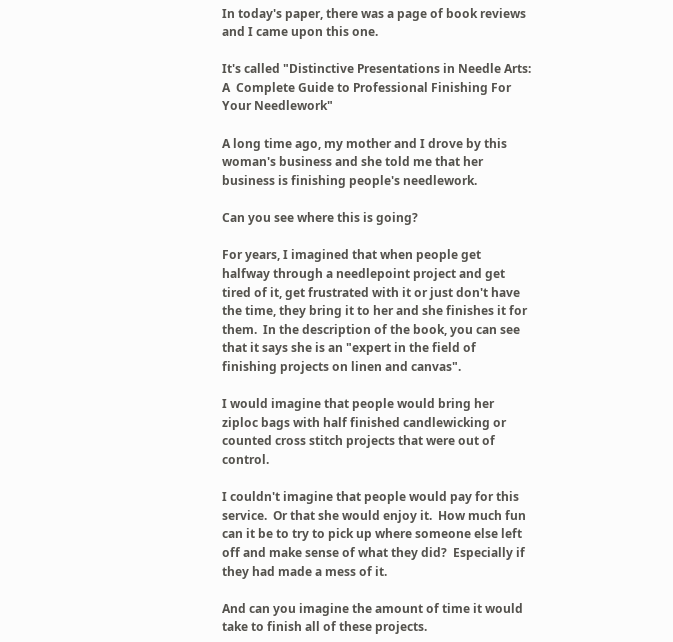In today's paper, there was a page of book reviews and I came upon this one.

It's called "Distinctive Presentations in Needle Arts: A  Complete Guide to Professional Finishing For Your Needlework"

A long time ago, my mother and I drove by this woman's business and she told me that her business is finishing people's needlework.

Can you see where this is going?

For years, I imagined that when people get halfway through a needlepoint project and get tired of it, get frustrated with it or just don't have the time, they bring it to her and she finishes it for them.  In the description of the book, you can see that it says she is an "expert in the field of finishing projects on linen and canvas".

I would imagine that people would bring her ziploc bags with half finished candlewicking or counted cross stitch projects that were out of control.

I couldn't imagine that people would pay for this service.  Or that she would enjoy it.  How much fun can it be to try to pick up where someone else left off and make sense of what they did?  Especially if they had made a mess of it.

And can you imagine the amount of time it would take to finish all of these projects.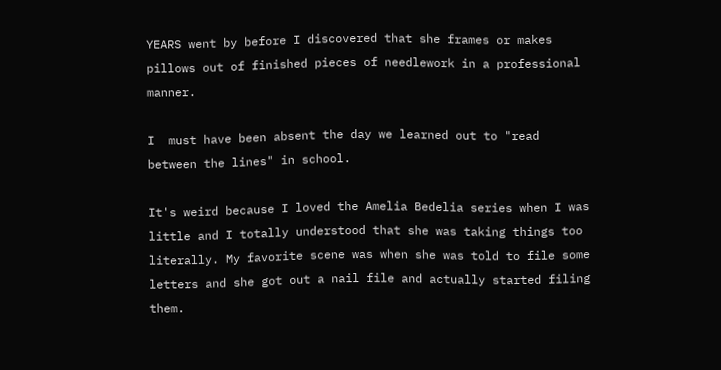YEARS went by before I discovered that she frames or makes pillows out of finished pieces of needlework in a professional manner.

I  must have been absent the day we learned out to "read between the lines" in school.

It's weird because I loved the Amelia Bedelia series when I was little and I totally understood that she was taking things too literally. My favorite scene was when she was told to file some letters and she got out a nail file and actually started filing them.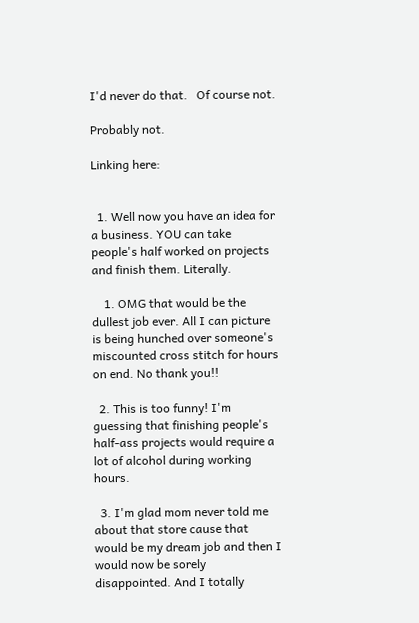I'd never do that.   Of course not.

Probably not.

Linking here:


  1. Well now you have an idea for a business. YOU can take people's half worked on projects and finish them. Literally.

    1. OMG that would be the dullest job ever. All I can picture is being hunched over someone's miscounted cross stitch for hours on end. No thank you!!

  2. This is too funny! I'm guessing that finishing people's half-ass projects would require a lot of alcohol during working hours.

  3. I'm glad mom never told me about that store cause that would be my dream job and then I would now be sorely disappointed. And I totally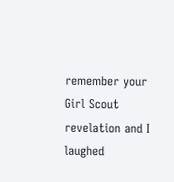remember your Girl Scout revelation and I laughed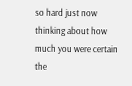so hard just now thinking about how much you were certain the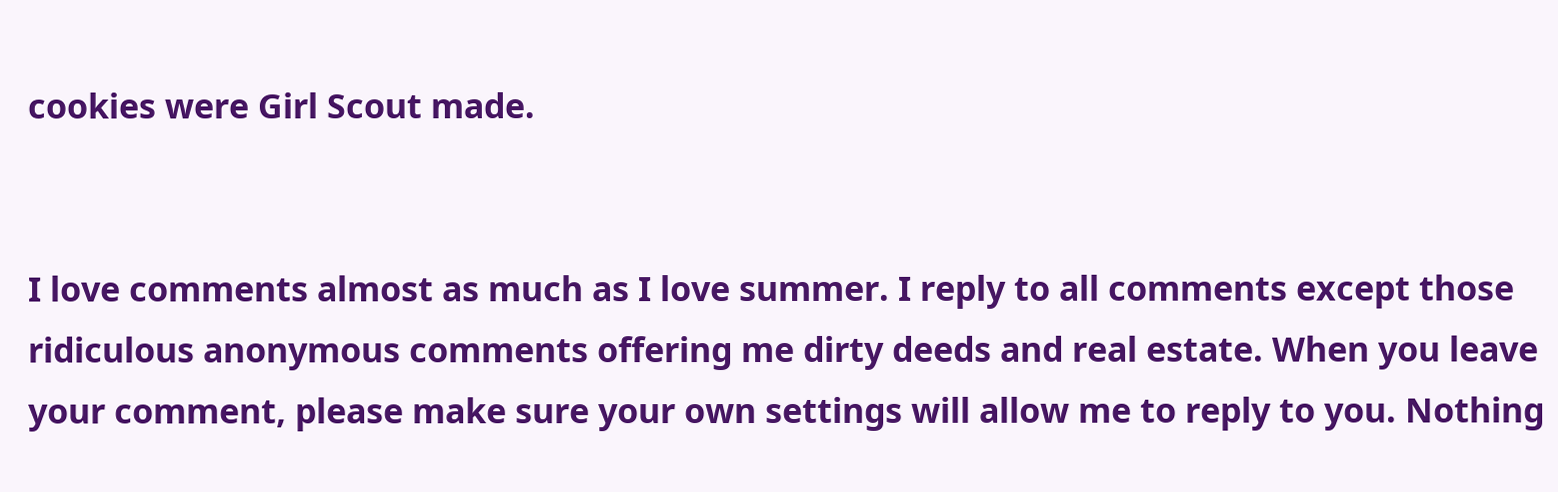cookies were Girl Scout made.


I love comments almost as much as I love summer. I reply to all comments except those ridiculous anonymous comments offering me dirty deeds and real estate. When you leave your comment, please make sure your own settings will allow me to reply to you. Nothing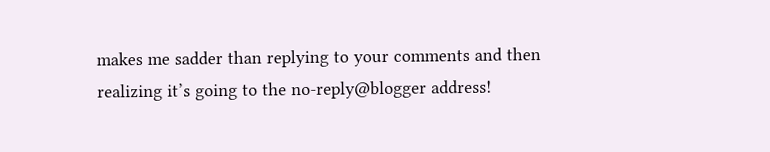makes me sadder than replying to your comments and then realizing it’s going to the no-reply@blogger address!